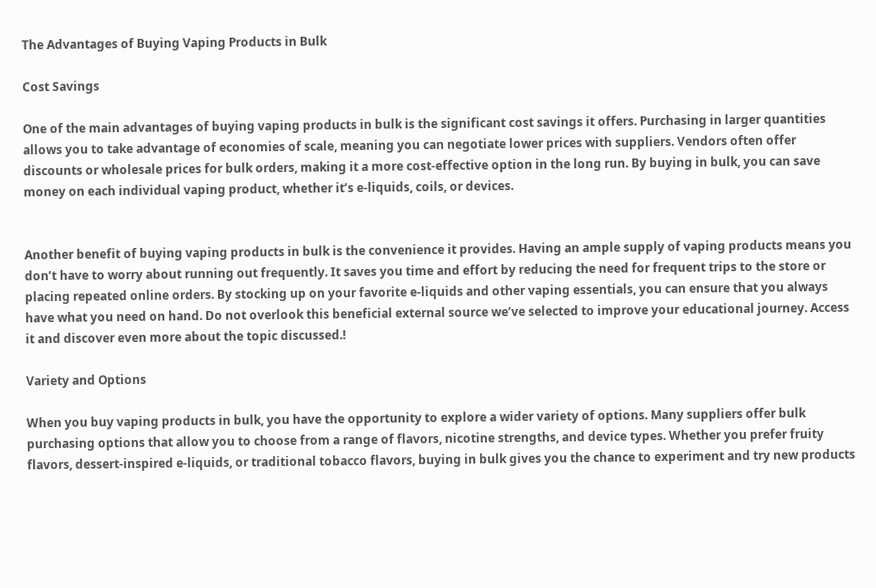The Advantages of Buying Vaping Products in Bulk

Cost Savings

One of the main advantages of buying vaping products in bulk is the significant cost savings it offers. Purchasing in larger quantities allows you to take advantage of economies of scale, meaning you can negotiate lower prices with suppliers. Vendors often offer discounts or wholesale prices for bulk orders, making it a more cost-effective option in the long run. By buying in bulk, you can save money on each individual vaping product, whether it’s e-liquids, coils, or devices.


Another benefit of buying vaping products in bulk is the convenience it provides. Having an ample supply of vaping products means you don’t have to worry about running out frequently. It saves you time and effort by reducing the need for frequent trips to the store or placing repeated online orders. By stocking up on your favorite e-liquids and other vaping essentials, you can ensure that you always have what you need on hand. Do not overlook this beneficial external source we’ve selected to improve your educational journey. Access it and discover even more about the topic discussed.!

Variety and Options

When you buy vaping products in bulk, you have the opportunity to explore a wider variety of options. Many suppliers offer bulk purchasing options that allow you to choose from a range of flavors, nicotine strengths, and device types. Whether you prefer fruity flavors, dessert-inspired e-liquids, or traditional tobacco flavors, buying in bulk gives you the chance to experiment and try new products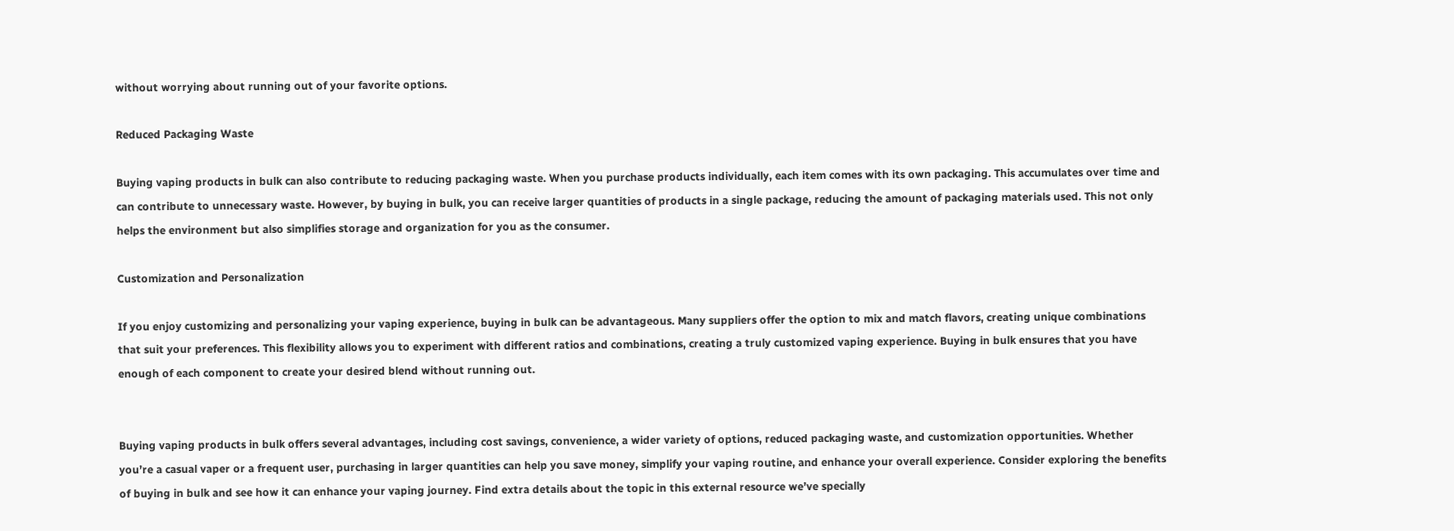without worrying about running out of your favorite options.

Reduced Packaging Waste

Buying vaping products in bulk can also contribute to reducing packaging waste. When you purchase products individually, each item comes with its own packaging. This accumulates over time and can contribute to unnecessary waste. However, by buying in bulk, you can receive larger quantities of products in a single package, reducing the amount of packaging materials used. This not only helps the environment but also simplifies storage and organization for you as the consumer.

Customization and Personalization

If you enjoy customizing and personalizing your vaping experience, buying in bulk can be advantageous. Many suppliers offer the option to mix and match flavors, creating unique combinations that suit your preferences. This flexibility allows you to experiment with different ratios and combinations, creating a truly customized vaping experience. Buying in bulk ensures that you have enough of each component to create your desired blend without running out.


Buying vaping products in bulk offers several advantages, including cost savings, convenience, a wider variety of options, reduced packaging waste, and customization opportunities. Whether you’re a casual vaper or a frequent user, purchasing in larger quantities can help you save money, simplify your vaping routine, and enhance your overall experience. Consider exploring the benefits of buying in bulk and see how it can enhance your vaping journey. Find extra details about the topic in this external resource we’ve specially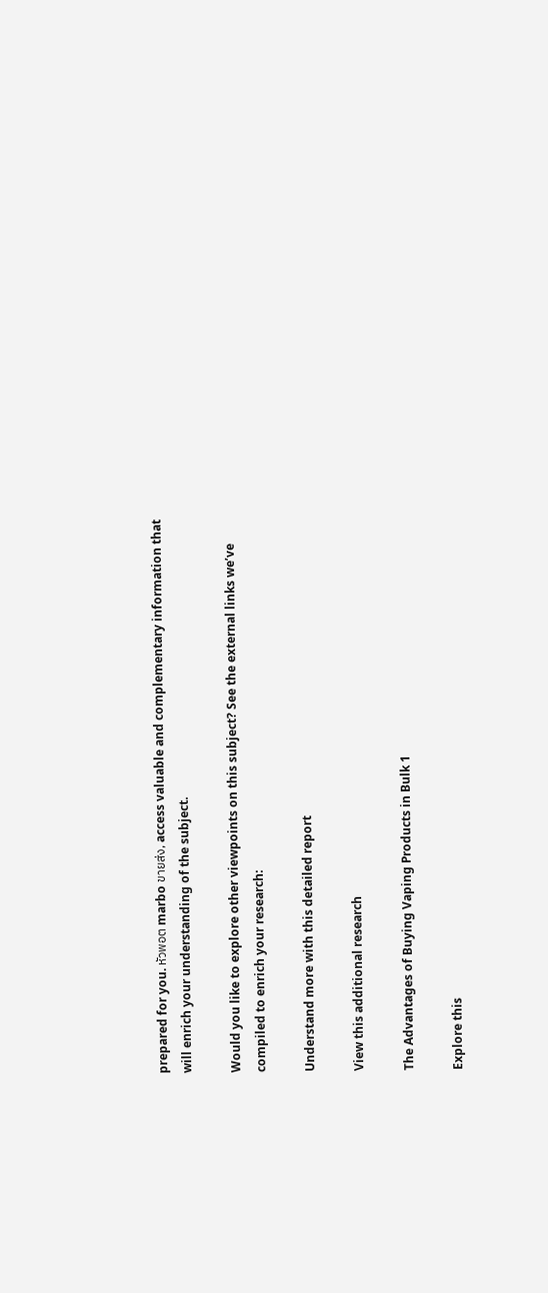prepared for you. หัวพอต marbo ขายส่ง, access valuable and complementary information that will enrich your understanding of the subject.

Would you like to explore other viewpoints on this subject? See the external links we’ve compiled to enrich your research:

Understand more with this detailed report

View this additional research

The Advantages of Buying Vaping Products in Bulk 1

Explore this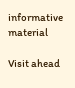informative material

Visit ahead